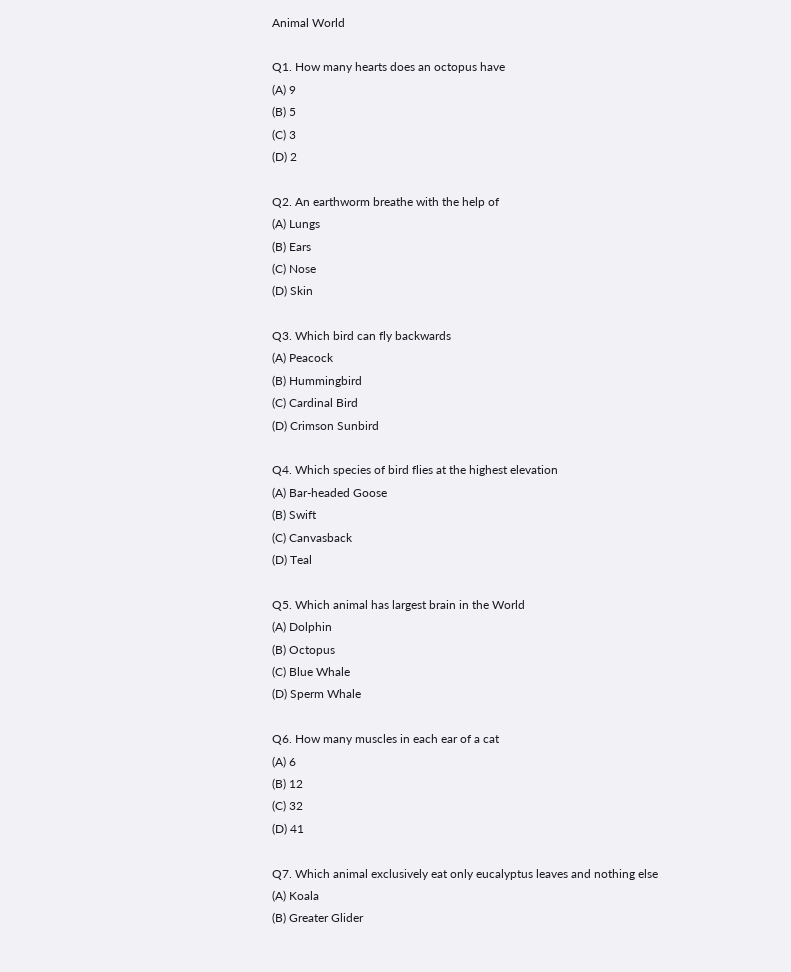Animal World

Q1. How many hearts does an octopus have
(A) 9
(B) 5
(C) 3
(D) 2

Q2. An earthworm breathe with the help of
(A) Lungs
(B) Ears
(C) Nose
(D) Skin

Q3. Which bird can fly backwards
(A) Peacock
(B) Hummingbird
(C) Cardinal Bird
(D) Crimson Sunbird

Q4. Which species of bird flies at the highest elevation
(A) Bar-headed Goose
(B) Swift
(C) Canvasback
(D) Teal

Q5. Which animal has largest brain in the World
(A) Dolphin
(B) Octopus
(C) Blue Whale
(D) Sperm Whale

Q6. How many muscles in each ear of a cat
(A) 6
(B) 12
(C) 32
(D) 41

Q7. Which animal exclusively eat only eucalyptus leaves and nothing else
(A) Koala
(B) Greater Glider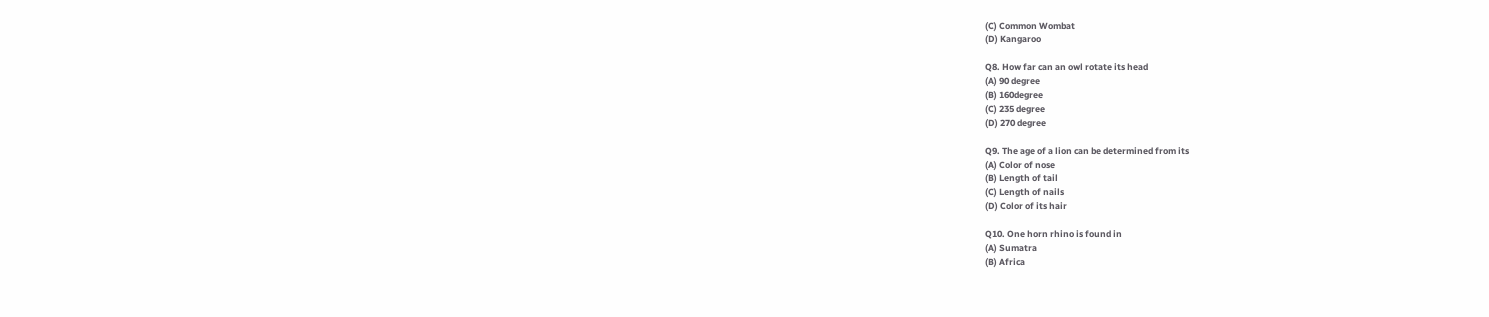(C) Common Wombat
(D) Kangaroo

Q8. How far can an owl rotate its head
(A) 90 degree
(B) 160degree
(C) 235 degree
(D) 270 degree

Q9. The age of a lion can be determined from its
(A) Color of nose
(B) Length of tail
(C) Length of nails
(D) Color of its hair

Q10. One horn rhino is found in
(A) Sumatra
(B) Africa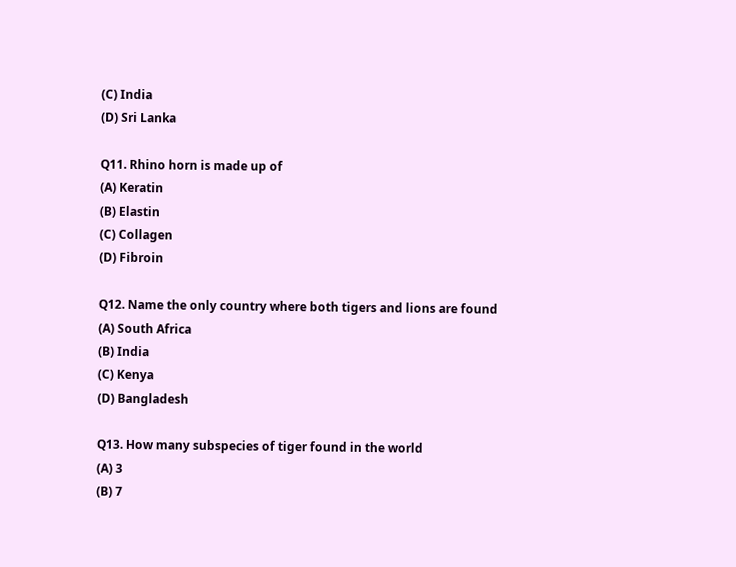(C) India
(D) Sri Lanka

Q11. Rhino horn is made up of
(A) Keratin
(B) Elastin
(C) Collagen
(D) Fibroin

Q12. Name the only country where both tigers and lions are found
(A) South Africa
(B) India
(C) Kenya
(D) Bangladesh

Q13. How many subspecies of tiger found in the world
(A) 3
(B) 7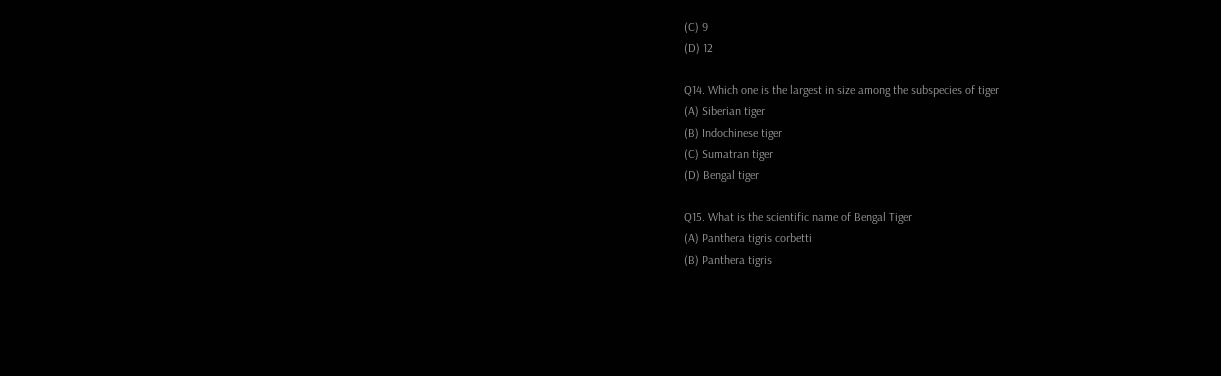(C) 9
(D) 12

Q14. Which one is the largest in size among the subspecies of tiger
(A) Siberian tiger
(B) Indochinese tiger
(C) Sumatran tiger
(D) Bengal tiger

Q15. What is the scientific name of Bengal Tiger
(A) Panthera tigris corbetti
(B) Panthera tigris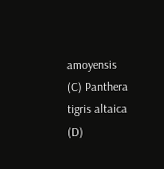amoyensis
(C) Panthera tigris altaica
(D)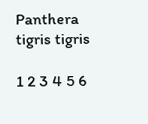Panthera tigris tigris

1 2 3 4 5 6